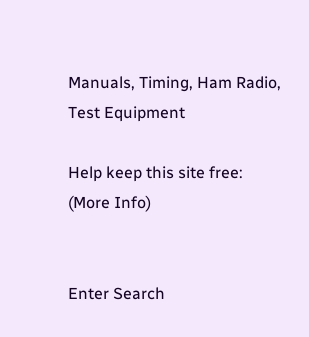Manuals, Timing, Ham Radio, Test Equipment

Help keep this site free:
(More Info)


Enter Search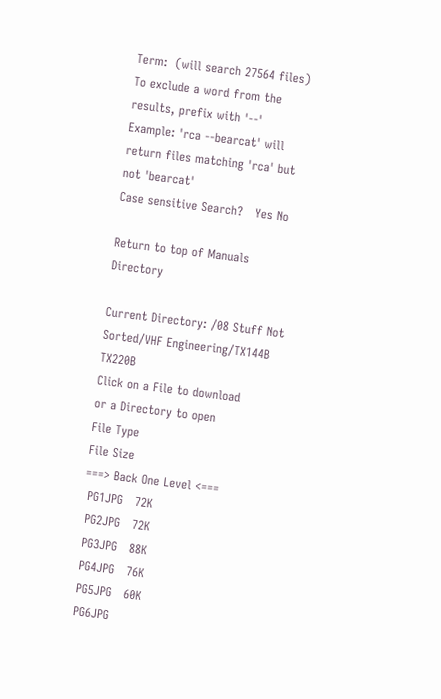Term:  (will search 27564 files)
To exclude a word from the results, prefix with '--'   Example: 'rca --bearcat' will return files matching 'rca' but not 'bearcat'
Case sensitive Search?   Yes No

Return to top of Manuals Directory

Current Directory: /08 Stuff Not Sorted/VHF Engineering/TX144B TX220B
Click on a File to download
or a Directory to open
File Type
File Size
===> Back One Level <===
 PG1JPG   72K
 PG2JPG   72K
 PG3JPG   88K
 PG4JPG   76K
 PG5JPG   60K
 PG6JPG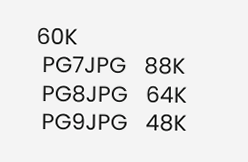60K
 PG7JPG   88K
 PG8JPG   64K
 PG9JPG   48K